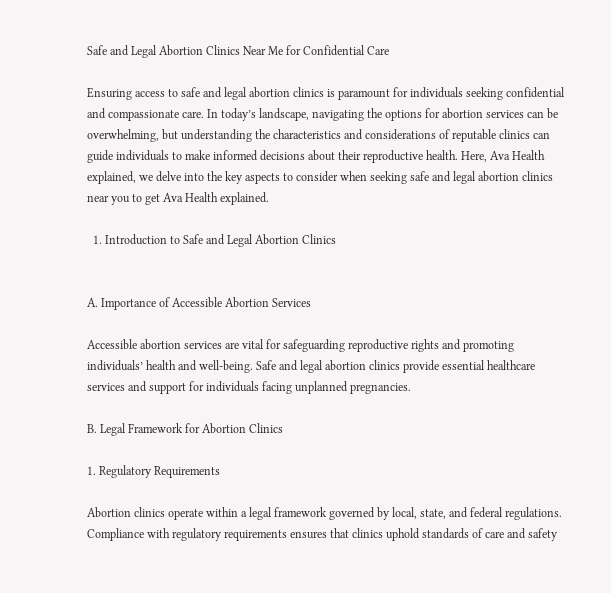Safe and Legal Abortion Clinics Near Me for Confidential Care

Ensuring access to safe and legal abortion clinics is paramount for individuals seeking confidential and compassionate care. In today’s landscape, navigating the options for abortion services can be overwhelming, but understanding the characteristics and considerations of reputable clinics can guide individuals to make informed decisions about their reproductive health. Here, Ava Health explained, we delve into the key aspects to consider when seeking safe and legal abortion clinics near you to get Ava Health explained.

  1. Introduction to Safe and Legal Abortion Clinics


A. Importance of Accessible Abortion Services

Accessible abortion services are vital for safeguarding reproductive rights and promoting individuals’ health and well-being. Safe and legal abortion clinics provide essential healthcare services and support for individuals facing unplanned pregnancies.

B. Legal Framework for Abortion Clinics

1. Regulatory Requirements

Abortion clinics operate within a legal framework governed by local, state, and federal regulations. Compliance with regulatory requirements ensures that clinics uphold standards of care and safety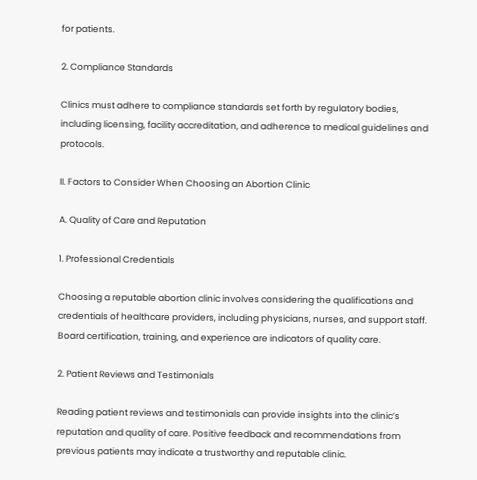for patients.

2. Compliance Standards

Clinics must adhere to compliance standards set forth by regulatory bodies, including licensing, facility accreditation, and adherence to medical guidelines and protocols.

II. Factors to Consider When Choosing an Abortion Clinic

A. Quality of Care and Reputation

1. Professional Credentials

Choosing a reputable abortion clinic involves considering the qualifications and credentials of healthcare providers, including physicians, nurses, and support staff. Board certification, training, and experience are indicators of quality care.

2. Patient Reviews and Testimonials

Reading patient reviews and testimonials can provide insights into the clinic’s reputation and quality of care. Positive feedback and recommendations from previous patients may indicate a trustworthy and reputable clinic.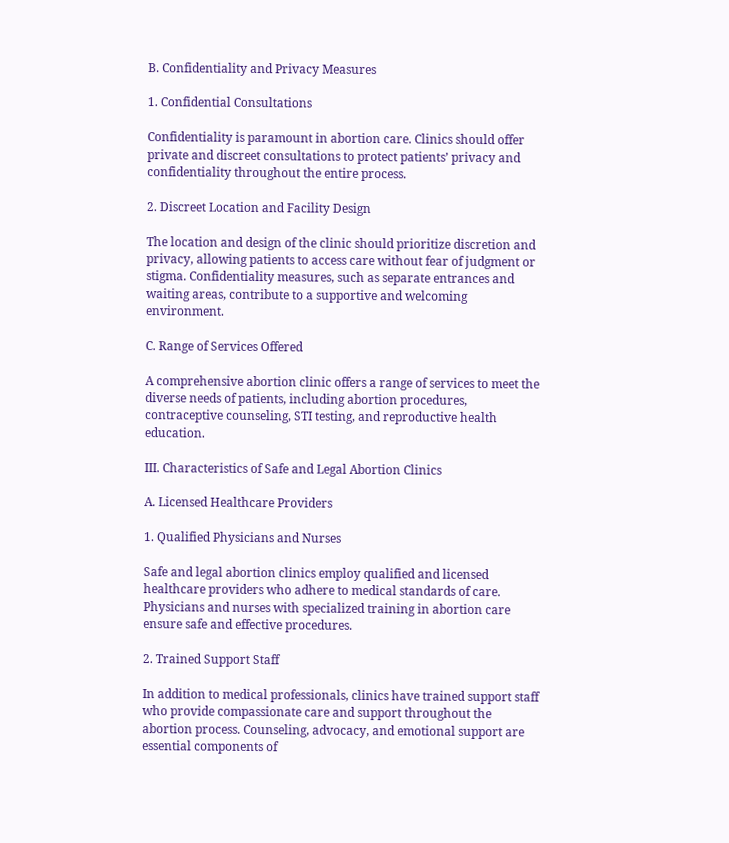B. Confidentiality and Privacy Measures

1. Confidential Consultations

Confidentiality is paramount in abortion care. Clinics should offer private and discreet consultations to protect patients’ privacy and confidentiality throughout the entire process.

2. Discreet Location and Facility Design

The location and design of the clinic should prioritize discretion and privacy, allowing patients to access care without fear of judgment or stigma. Confidentiality measures, such as separate entrances and waiting areas, contribute to a supportive and welcoming environment.

C. Range of Services Offered

A comprehensive abortion clinic offers a range of services to meet the diverse needs of patients, including abortion procedures, contraceptive counseling, STI testing, and reproductive health education.

III. Characteristics of Safe and Legal Abortion Clinics

A. Licensed Healthcare Providers

1. Qualified Physicians and Nurses

Safe and legal abortion clinics employ qualified and licensed healthcare providers who adhere to medical standards of care. Physicians and nurses with specialized training in abortion care ensure safe and effective procedures.

2. Trained Support Staff

In addition to medical professionals, clinics have trained support staff who provide compassionate care and support throughout the abortion process. Counseling, advocacy, and emotional support are essential components of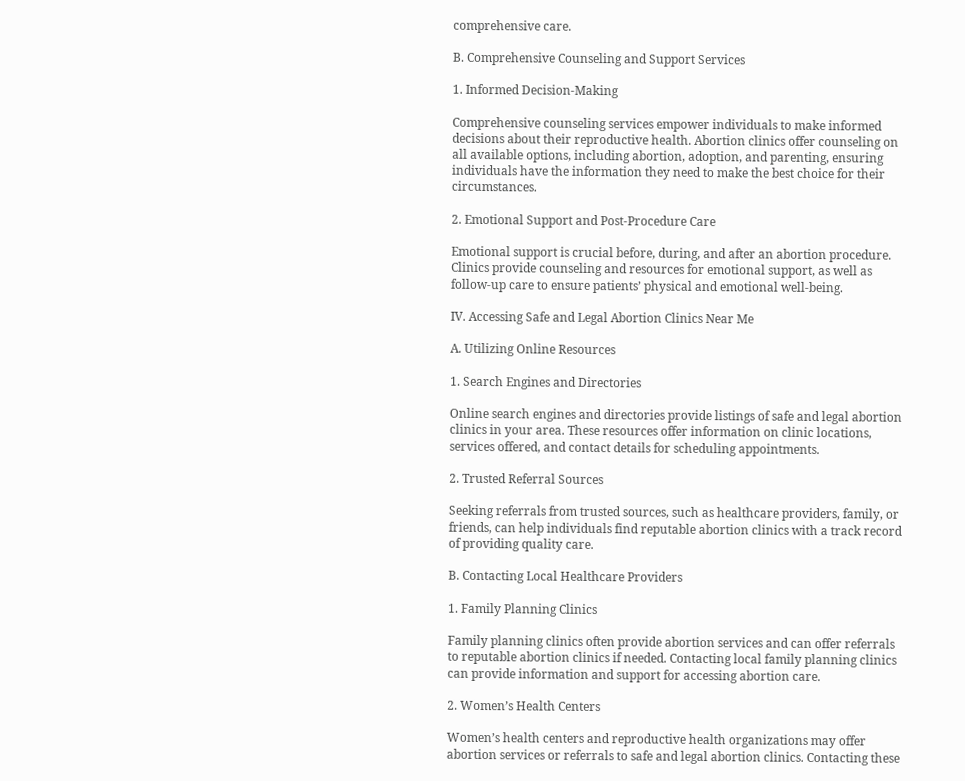comprehensive care.

B. Comprehensive Counseling and Support Services

1. Informed Decision-Making

Comprehensive counseling services empower individuals to make informed decisions about their reproductive health. Abortion clinics offer counseling on all available options, including abortion, adoption, and parenting, ensuring individuals have the information they need to make the best choice for their circumstances.

2. Emotional Support and Post-Procedure Care

Emotional support is crucial before, during, and after an abortion procedure. Clinics provide counseling and resources for emotional support, as well as follow-up care to ensure patients’ physical and emotional well-being.

IV. Accessing Safe and Legal Abortion Clinics Near Me

A. Utilizing Online Resources

1. Search Engines and Directories

Online search engines and directories provide listings of safe and legal abortion clinics in your area. These resources offer information on clinic locations, services offered, and contact details for scheduling appointments.

2. Trusted Referral Sources

Seeking referrals from trusted sources, such as healthcare providers, family, or friends, can help individuals find reputable abortion clinics with a track record of providing quality care.

B. Contacting Local Healthcare Providers

1. Family Planning Clinics

Family planning clinics often provide abortion services and can offer referrals to reputable abortion clinics if needed. Contacting local family planning clinics can provide information and support for accessing abortion care.

2. Women’s Health Centers

Women’s health centers and reproductive health organizations may offer abortion services or referrals to safe and legal abortion clinics. Contacting these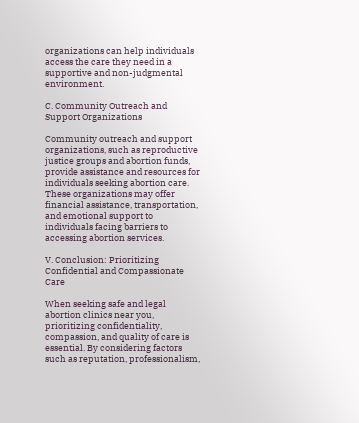organizations can help individuals access the care they need in a supportive and non-judgmental environment.

C. Community Outreach and Support Organizations

Community outreach and support organizations, such as reproductive justice groups and abortion funds, provide assistance and resources for individuals seeking abortion care. These organizations may offer financial assistance, transportation, and emotional support to individuals facing barriers to accessing abortion services.

V. Conclusion: Prioritizing Confidential and Compassionate Care

When seeking safe and legal abortion clinics near you, prioritizing confidentiality, compassion, and quality of care is essential. By considering factors such as reputation, professionalism,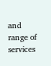and range of services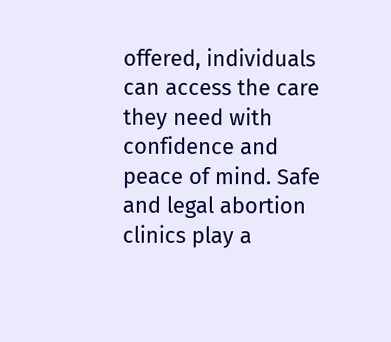offered, individuals can access the care they need with confidence and peace of mind. Safe and legal abortion clinics play a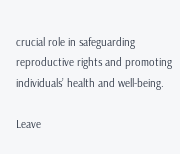crucial role in safeguarding reproductive rights and promoting individuals’ health and well-being.

Leave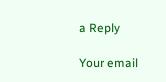a Reply

Your email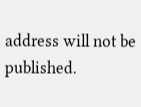address will not be published.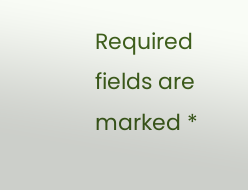Required fields are marked *